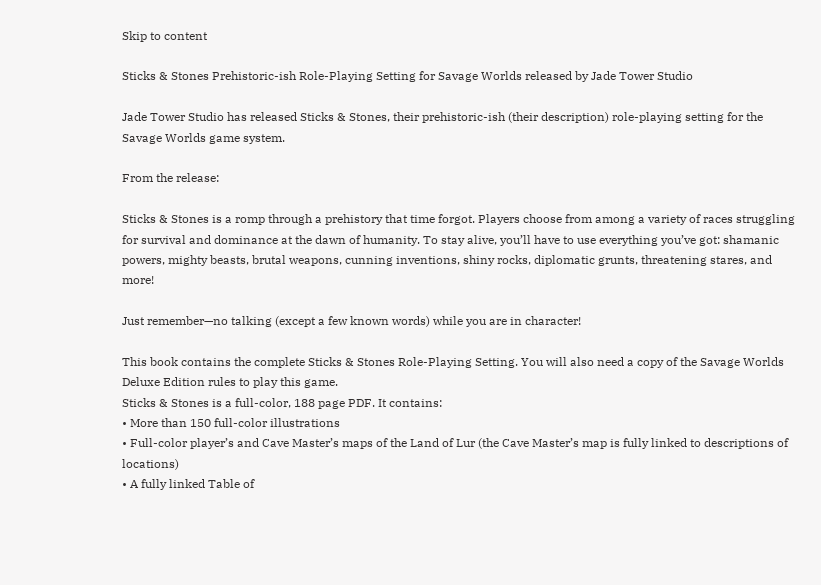Skip to content

Sticks & Stones Prehistoric-ish Role-Playing Setting for Savage Worlds released by Jade Tower Studio

Jade Tower Studio has released Sticks & Stones, their prehistoric-ish (their description) role-playing setting for the Savage Worlds game system.

From the release:

Sticks & Stones is a romp through a prehistory that time forgot. Players choose from among a variety of races struggling for survival and dominance at the dawn of humanity. To stay alive, you’ll have to use everything you’ve got: shamanic powers, mighty beasts, brutal weapons, cunning inventions, shiny rocks, diplomatic grunts, threatening stares, and more!

Just remember—no talking (except a few known words) while you are in character!

This book contains the complete Sticks & Stones Role-Playing Setting. You will also need a copy of the Savage Worlds Deluxe Edition rules to play this game.
Sticks & Stones is a full-color, 188 page PDF. It contains:
• More than 150 full-color illustrations
• Full-color player’s and Cave Master’s maps of the Land of Lur (the Cave Master’s map is fully linked to descriptions of locations)
• A fully linked Table of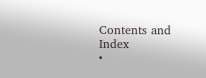Contents and Index
•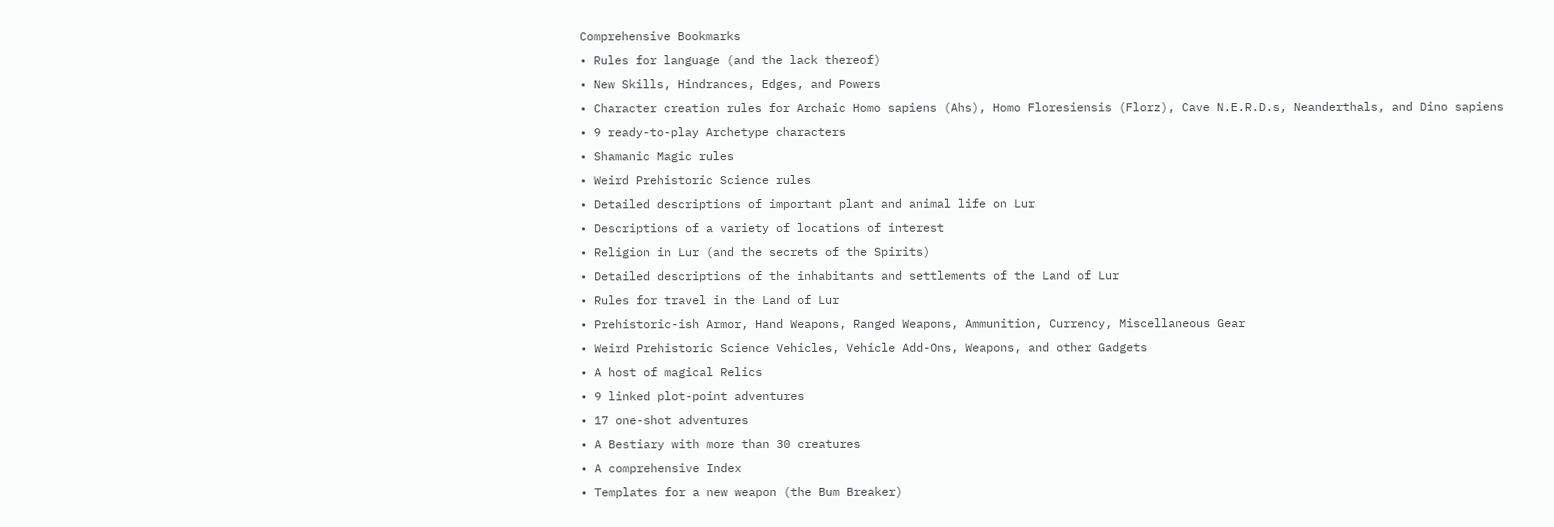Comprehensive Bookmarks
• Rules for language (and the lack thereof)
• New Skills, Hindrances, Edges, and Powers
• Character creation rules for Archaic Homo sapiens (Ahs), Homo Floresiensis (Florz), Cave N.E.R.D.s, Neanderthals, and Dino sapiens
• 9 ready-to-play Archetype characters
• Shamanic Magic rules
• Weird Prehistoric Science rules
• Detailed descriptions of important plant and animal life on Lur
• Descriptions of a variety of locations of interest
• Religion in Lur (and the secrets of the Spirits)
• Detailed descriptions of the inhabitants and settlements of the Land of Lur
• Rules for travel in the Land of Lur
• Prehistoric-ish Armor, Hand Weapons, Ranged Weapons, Ammunition, Currency, Miscellaneous Gear
• Weird Prehistoric Science Vehicles, Vehicle Add-Ons, Weapons, and other Gadgets
• A host of magical Relics
• 9 linked plot-point adventures
• 17 one-shot adventures
• A Bestiary with more than 30 creatures
• A comprehensive Index
• Templates for a new weapon (the Bum Breaker)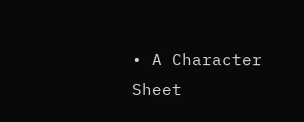• A Character Sheet